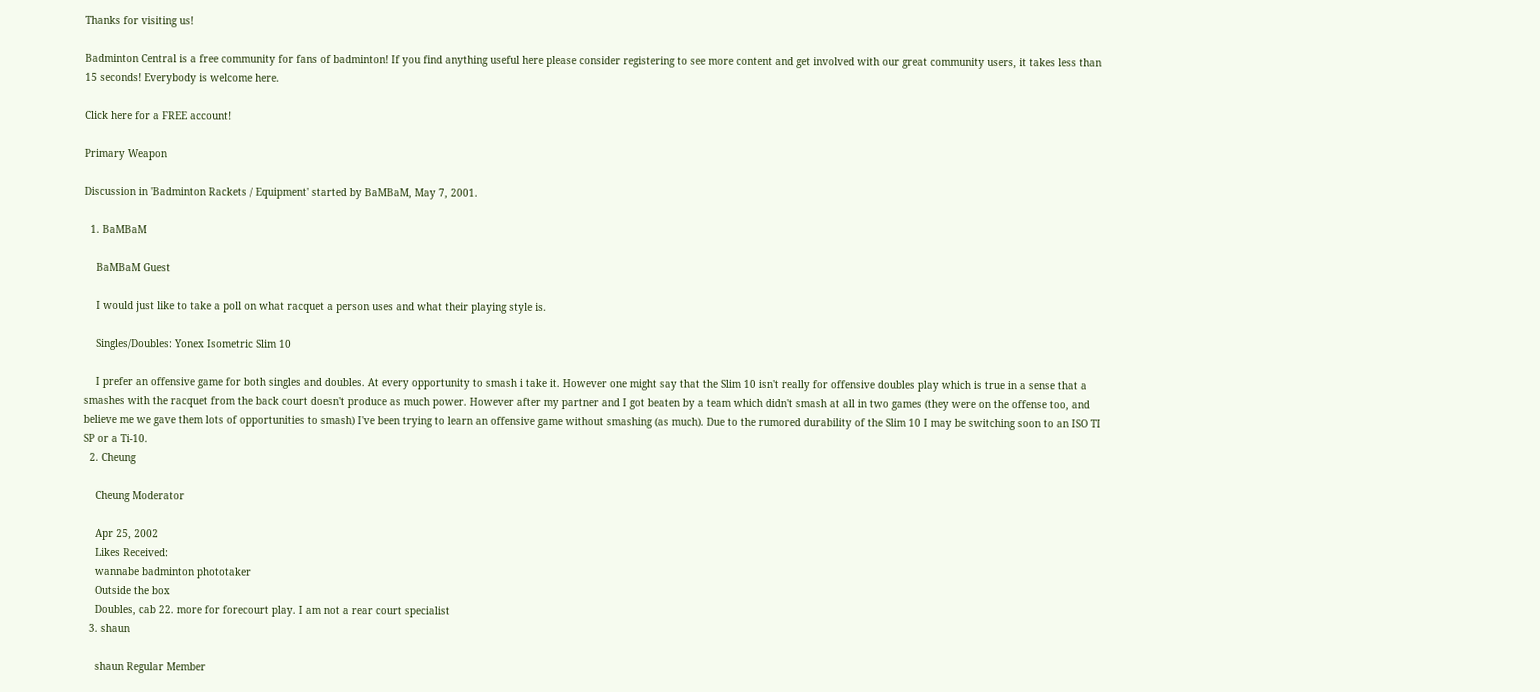Thanks for visiting us!

Badminton Central is a free community for fans of badminton! If you find anything useful here please consider registering to see more content and get involved with our great community users, it takes less than 15 seconds! Everybody is welcome here.

Click here for a FREE account!

Primary Weapon

Discussion in 'Badminton Rackets / Equipment' started by BaMBaM, May 7, 2001.

  1. BaMBaM

    BaMBaM Guest

    I would just like to take a poll on what racquet a person uses and what their playing style is.

    Singles/Doubles: Yonex Isometric Slim 10

    I prefer an offensive game for both singles and doubles. At every opportunity to smash i take it. However one might say that the Slim 10 isn't really for offensive doubles play which is true in a sense that a smashes with the racquet from the back court doesn't produce as much power. However after my partner and I got beaten by a team which didn't smash at all in two games (they were on the offense too, and believe me we gave them lots of opportunities to smash) I've been trying to learn an offensive game without smashing (as much). Due to the rumored durability of the Slim 10 I may be switching soon to an ISO TI SP or a Ti-10.
  2. Cheung

    Cheung Moderator

    Apr 25, 2002
    Likes Received:
    wannabe badminton phototaker
    Outside the box
    Doubles, cab 22. more for forecourt play. I am not a rear court specialist
  3. shaun

    shaun Regular Member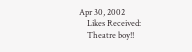Apr 30, 2002
    Likes Received:
    Theatre boy!!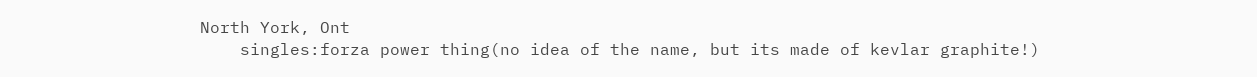North York, Ont
    singles:forza power thing(no idea of the name, but its made of kevlar graphite!)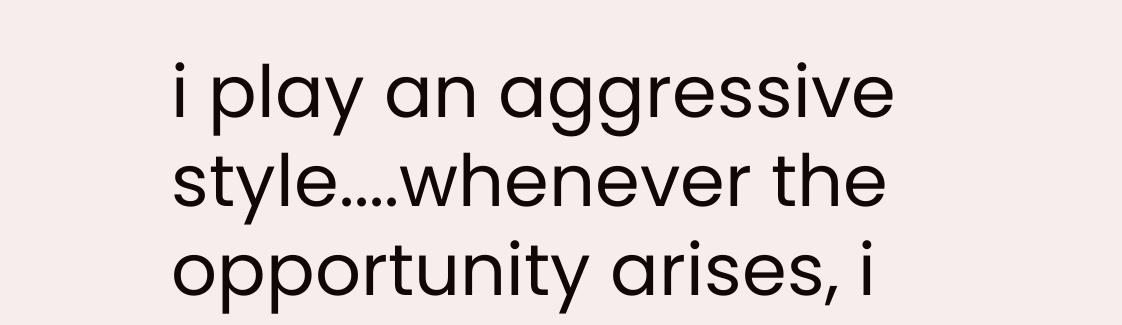i play an aggressive style....whenever the opportunity arises, i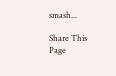smash...

Share This Page